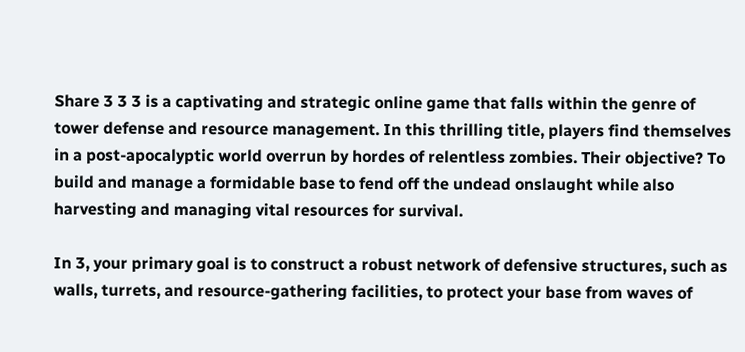Share 3 3 3 is a captivating and strategic online game that falls within the genre of tower defense and resource management. In this thrilling title, players find themselves in a post-apocalyptic world overrun by hordes of relentless zombies. Their objective? To build and manage a formidable base to fend off the undead onslaught while also harvesting and managing vital resources for survival.

In 3, your primary goal is to construct a robust network of defensive structures, such as walls, turrets, and resource-gathering facilities, to protect your base from waves of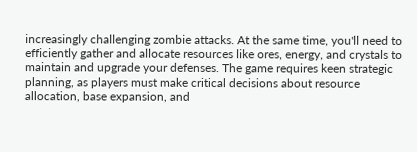increasingly challenging zombie attacks. At the same time, you'll need to efficiently gather and allocate resources like ores, energy, and crystals to maintain and upgrade your defenses. The game requires keen strategic planning, as players must make critical decisions about resource allocation, base expansion, and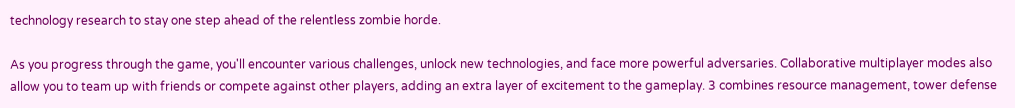technology research to stay one step ahead of the relentless zombie horde.

As you progress through the game, you'll encounter various challenges, unlock new technologies, and face more powerful adversaries. Collaborative multiplayer modes also allow you to team up with friends or compete against other players, adding an extra layer of excitement to the gameplay. 3 combines resource management, tower defense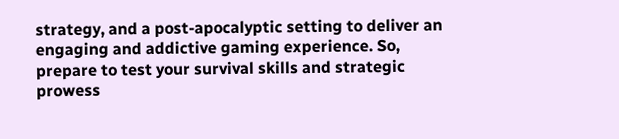strategy, and a post-apocalyptic setting to deliver an engaging and addictive gaming experience. So, prepare to test your survival skills and strategic prowess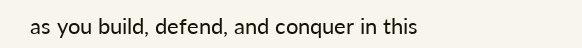as you build, defend, and conquer in this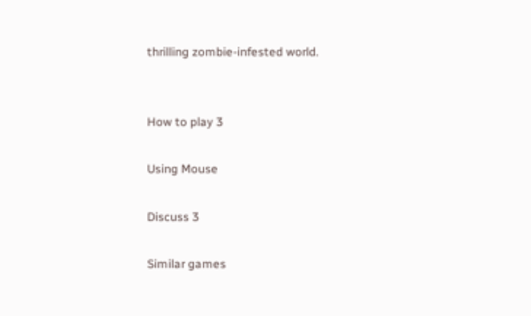thrilling zombie-infested world.


How to play 3

Using Mouse

Discuss 3

Similar games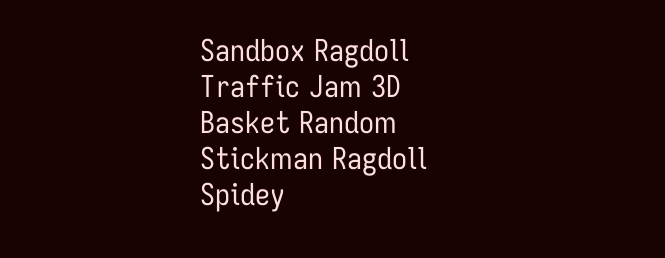Sandbox Ragdoll
Traffic Jam 3D
Basket Random
Stickman Ragdoll
Spidey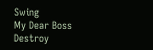Swing
My Dear Boss
Destroy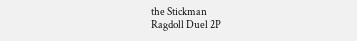the Stickman
Ragdoll Duel 2P